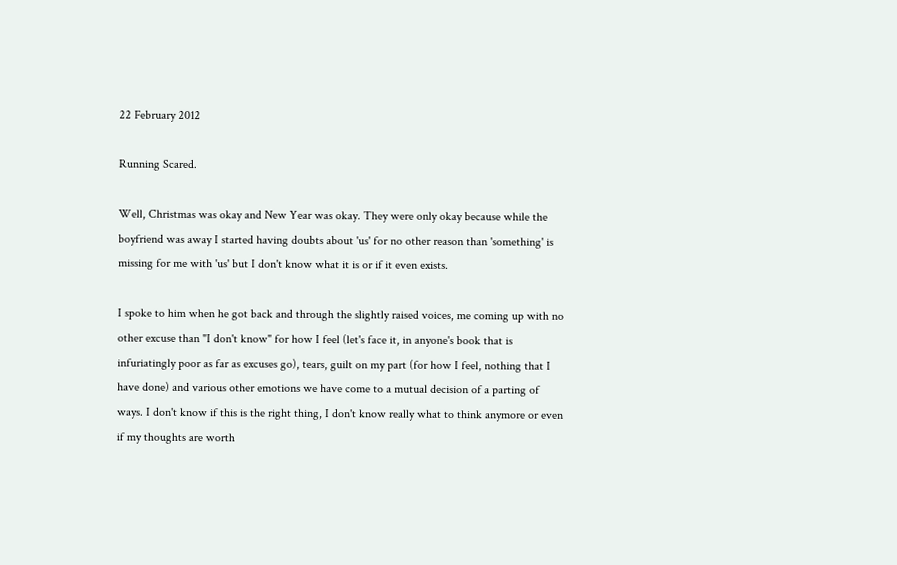22 February 2012

Running Scared.

Well, Christmas was okay and New Year was okay. They were only okay because while the boyfriend was away I started having doubts about 'us' for no other reason than 'something' is missing for me with 'us' but I don't know what it is or if it even exists.

I spoke to him when he got back and through the slightly raised voices, me coming up with no other excuse than "I don't know" for how I feel (let's face it, in anyone's book that is infuriatingly poor as far as excuses go), tears, guilt on my part (for how I feel, nothing that I have done) and various other emotions we have come to a mutual decision of a parting of ways. I don't know if this is the right thing, I don't know really what to think anymore or even if my thoughts are worth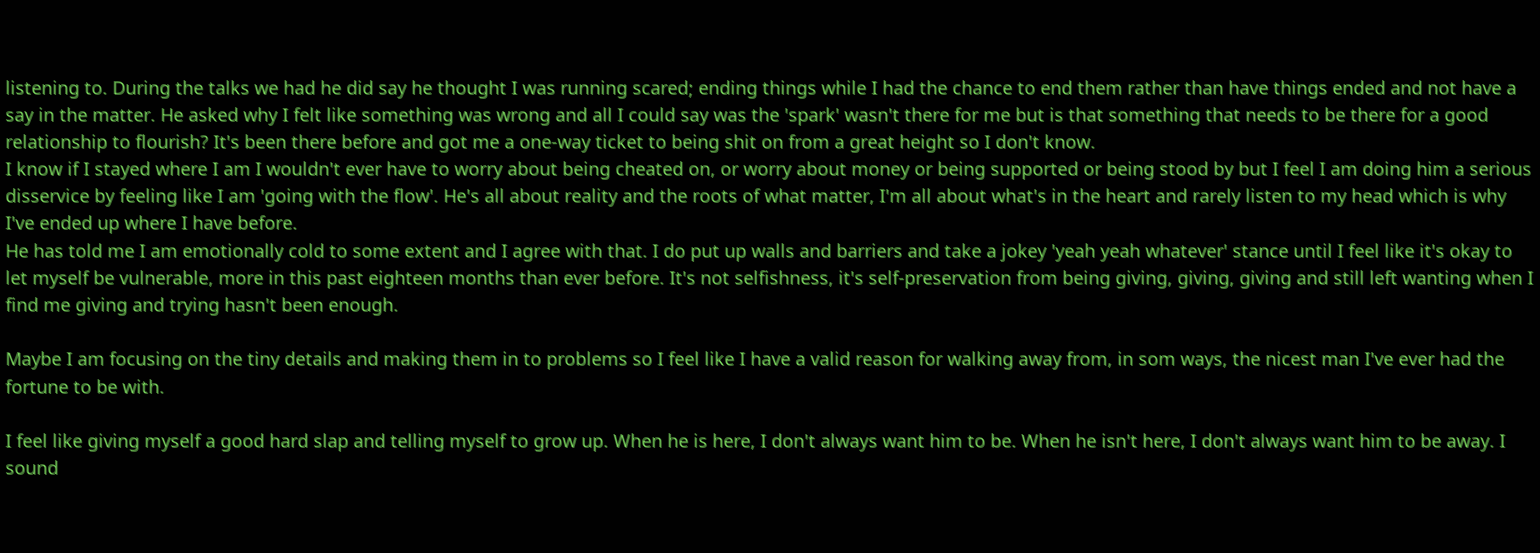listening to. During the talks we had he did say he thought I was running scared; ending things while I had the chance to end them rather than have things ended and not have a say in the matter. He asked why I felt like something was wrong and all I could say was the 'spark' wasn't there for me but is that something that needs to be there for a good relationship to flourish? It's been there before and got me a one-way ticket to being shit on from a great height so I don't know.
I know if I stayed where I am I wouldn't ever have to worry about being cheated on, or worry about money or being supported or being stood by but I feel I am doing him a serious disservice by feeling like I am 'going with the flow'. He's all about reality and the roots of what matter, I'm all about what's in the heart and rarely listen to my head which is why I've ended up where I have before.
He has told me I am emotionally cold to some extent and I agree with that. I do put up walls and barriers and take a jokey 'yeah yeah whatever' stance until I feel like it's okay to let myself be vulnerable, more in this past eighteen months than ever before. It's not selfishness, it's self-preservation from being giving, giving, giving and still left wanting when I find me giving and trying hasn't been enough.

Maybe I am focusing on the tiny details and making them in to problems so I feel like I have a valid reason for walking away from, in som ways, the nicest man I've ever had the fortune to be with.

I feel like giving myself a good hard slap and telling myself to grow up. When he is here, I don't always want him to be. When he isn't here, I don't always want him to be away. I sound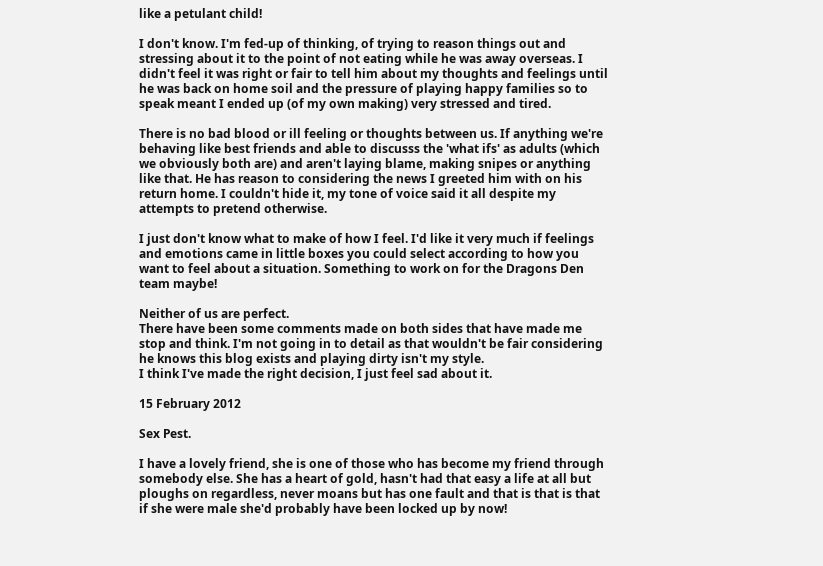like a petulant child!

I don't know. I'm fed-up of thinking, of trying to reason things out and stressing about it to the point of not eating while he was away overseas. I didn't feel it was right or fair to tell him about my thoughts and feelings until he was back on home soil and the pressure of playing happy families so to speak meant I ended up (of my own making) very stressed and tired.

There is no bad blood or ill feeling or thoughts between us. If anything we're behaving like best friends and able to discusss the 'what ifs' as adults (which we obviously both are) and aren't laying blame, making snipes or anything like that. He has reason to considering the news I greeted him with on his return home. I couldn't hide it, my tone of voice said it all despite my attempts to pretend otherwise.

I just don't know what to make of how I feel. I'd like it very much if feelings and emotions came in little boxes you could select according to how you want to feel about a situation. Something to work on for the Dragons Den team maybe!

Neither of us are perfect.
There have been some comments made on both sides that have made me stop and think. I'm not going in to detail as that wouldn't be fair considering he knows this blog exists and playing dirty isn't my style.
I think I've made the right decision, I just feel sad about it.

15 February 2012

Sex Pest.

I have a lovely friend, she is one of those who has become my friend through somebody else. She has a heart of gold, hasn't had that easy a life at all but ploughs on regardless, never moans but has one fault and that is that is that if she were male she'd probably have been locked up by now!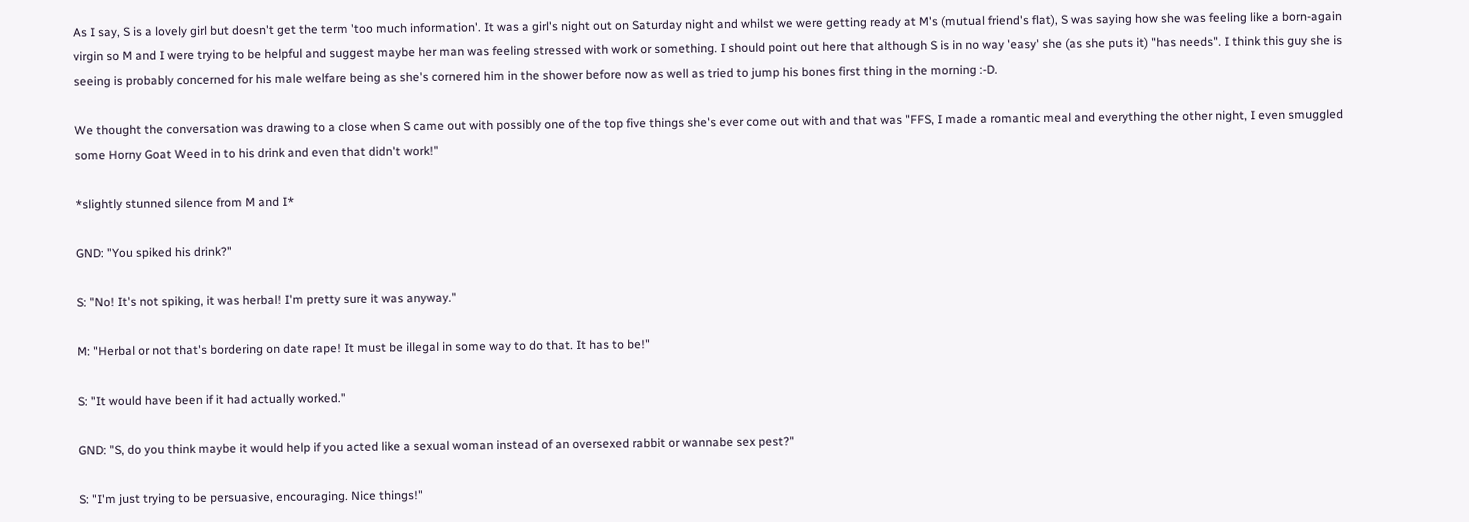As I say, S is a lovely girl but doesn't get the term 'too much information'. It was a girl's night out on Saturday night and whilst we were getting ready at M's (mutual friend's flat), S was saying how she was feeling like a born-again virgin so M and I were trying to be helpful and suggest maybe her man was feeling stressed with work or something. I should point out here that although S is in no way 'easy' she (as she puts it) "has needs". I think this guy she is seeing is probably concerned for his male welfare being as she's cornered him in the shower before now as well as tried to jump his bones first thing in the morning :-D.

We thought the conversation was drawing to a close when S came out with possibly one of the top five things she's ever come out with and that was "FFS, I made a romantic meal and everything the other night, I even smuggled some Horny Goat Weed in to his drink and even that didn't work!"

*slightly stunned silence from M and I*

GND: "You spiked his drink?"

S: "No! It's not spiking, it was herbal! I'm pretty sure it was anyway."

M: "Herbal or not that's bordering on date rape! It must be illegal in some way to do that. It has to be!"

S: "It would have been if it had actually worked."

GND: "S, do you think maybe it would help if you acted like a sexual woman instead of an oversexed rabbit or wannabe sex pest?"

S: "I'm just trying to be persuasive, encouraging. Nice things!"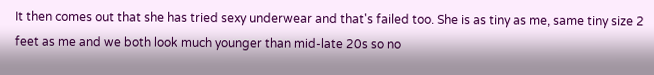It then comes out that she has tried sexy underwear and that's failed too. She is as tiny as me, same tiny size 2 feet as me and we both look much younger than mid-late 20s so no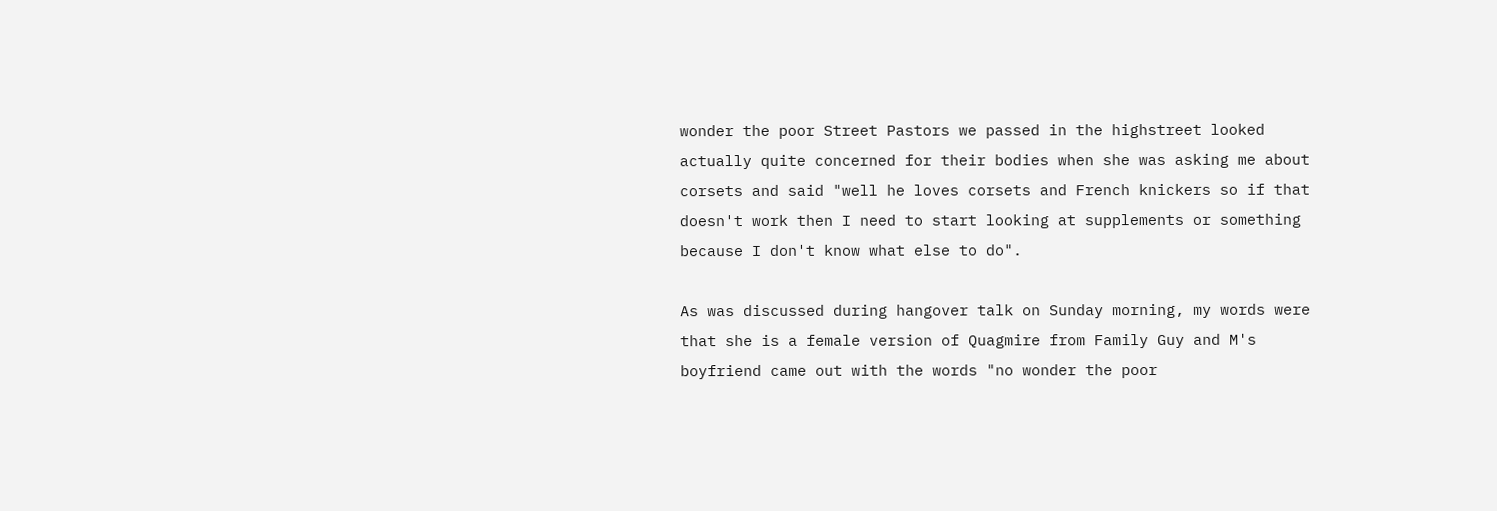wonder the poor Street Pastors we passed in the highstreet looked actually quite concerned for their bodies when she was asking me about corsets and said "well he loves corsets and French knickers so if that doesn't work then I need to start looking at supplements or something because I don't know what else to do".

As was discussed during hangover talk on Sunday morning, my words were that she is a female version of Quagmire from Family Guy and M's boyfriend came out with the words "no wonder the poor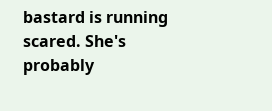bastard is running scared. She's probably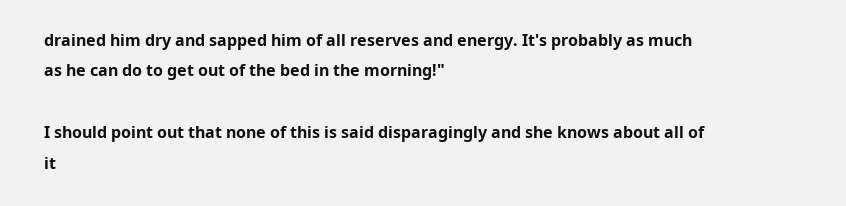drained him dry and sapped him of all reserves and energy. It's probably as much as he can do to get out of the bed in the morning!"

I should point out that none of this is said disparagingly and she knows about all of it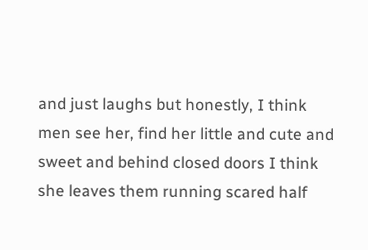and just laughs but honestly, I think men see her, find her little and cute and sweet and behind closed doors I think she leaves them running scared half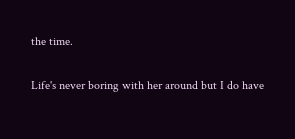the time.

Life's never boring with her around but I do have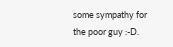some sympathy for the poor guy :-D.